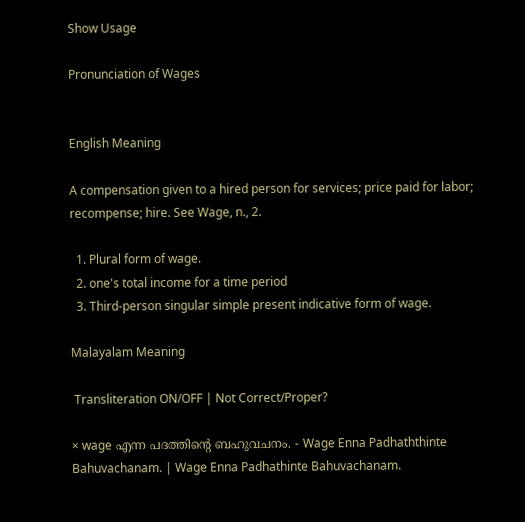Show Usage

Pronunciation of Wages


English Meaning

A compensation given to a hired person for services; price paid for labor; recompense; hire. See Wage, n., 2.

  1. Plural form of wage.
  2. one's total income for a time period
  3. Third-person singular simple present indicative form of wage.

Malayalam Meaning

 Transliteration ON/OFF | Not Correct/Proper?

× wage എന്ന പദത്തിന്റെ ബഹുവചനം. - Wage Enna Padhaththinte Bahuvachanam. | Wage Enna Padhathinte Bahuvachanam.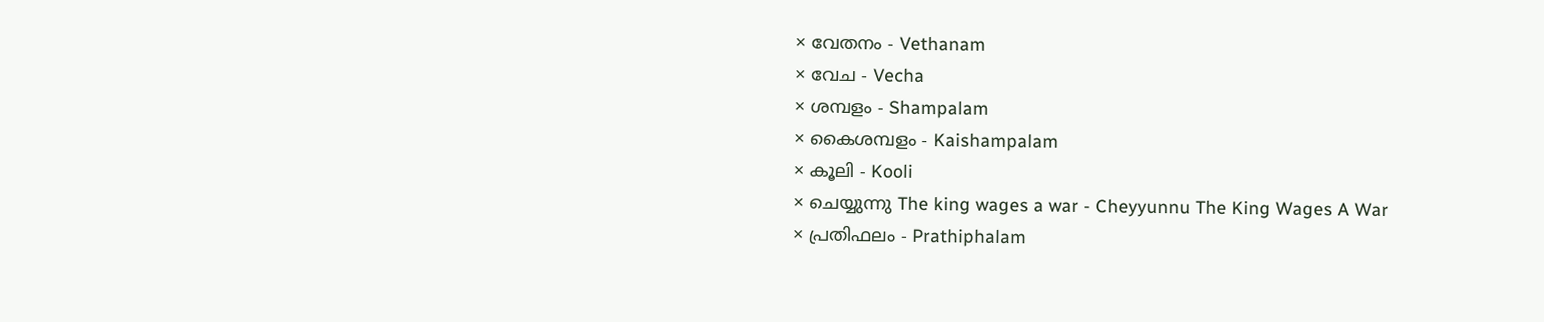× വേതനം - Vethanam
× വേച - Vecha
× ശമ്പളം - Shampalam
× കൈശമ്പളം - Kaishampalam
× കൂലി - Kooli
× ചെയ്യുന്നു The king wages a war - Cheyyunnu The King Wages A War
× പ്രതിഫലം - Prathiphalam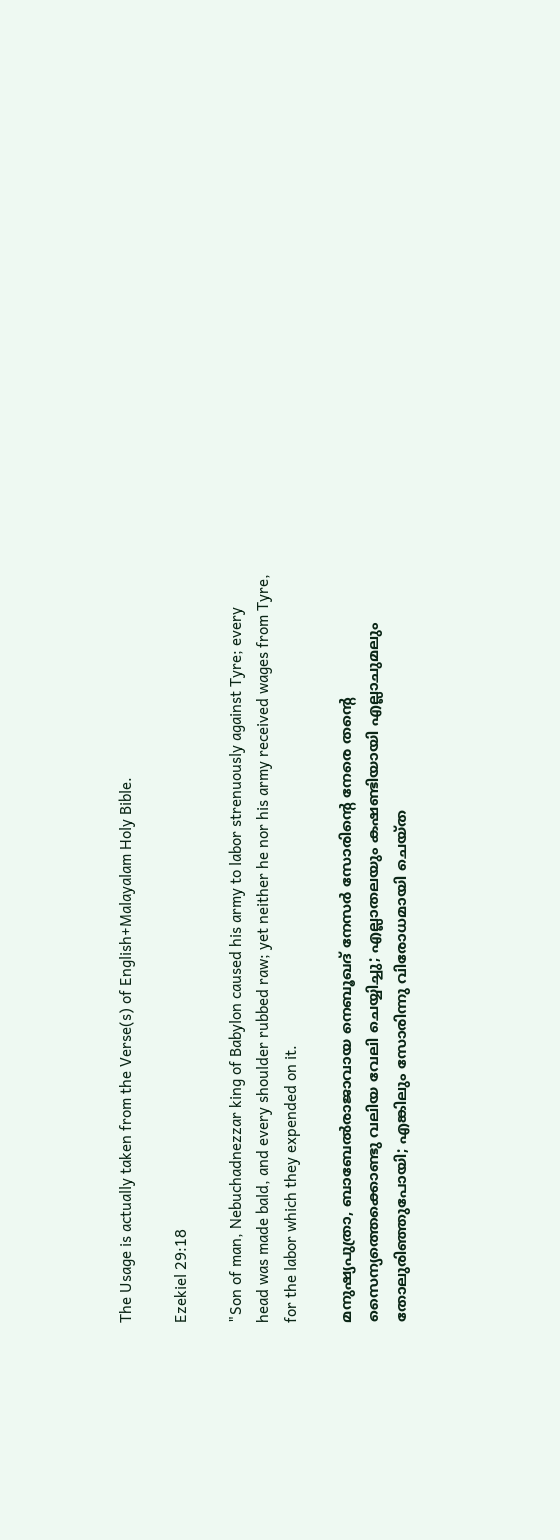The Usage is actually taken from the Verse(s) of English+Malayalam Holy Bible.

Ezekiel 29:18

"Son of man, Nebuchadnezzar king of Babylon caused his army to labor strenuously against Tyre; every head was made bald, and every shoulder rubbed raw; yet neither he nor his army received wages from Tyre, for the labor which they expended on it.

മനുഷ്യപുത്രാ, ബാബേൽരാജാവായ നെബൂഖദ് നേസർ സോരിന്റെ നേരെ തന്റെ സൈന്യത്തെക്കൊണ്ടു വലിയ വേലി ചെയ്യിച്ചു; എല്ലാതലയും കഷണ്ടിയായി എല്ലാചുമലും തോലുരിഞ്ഞുപോയി; എങ്കിലും സോരിന്നു വിരോധമായി ചെയ്ത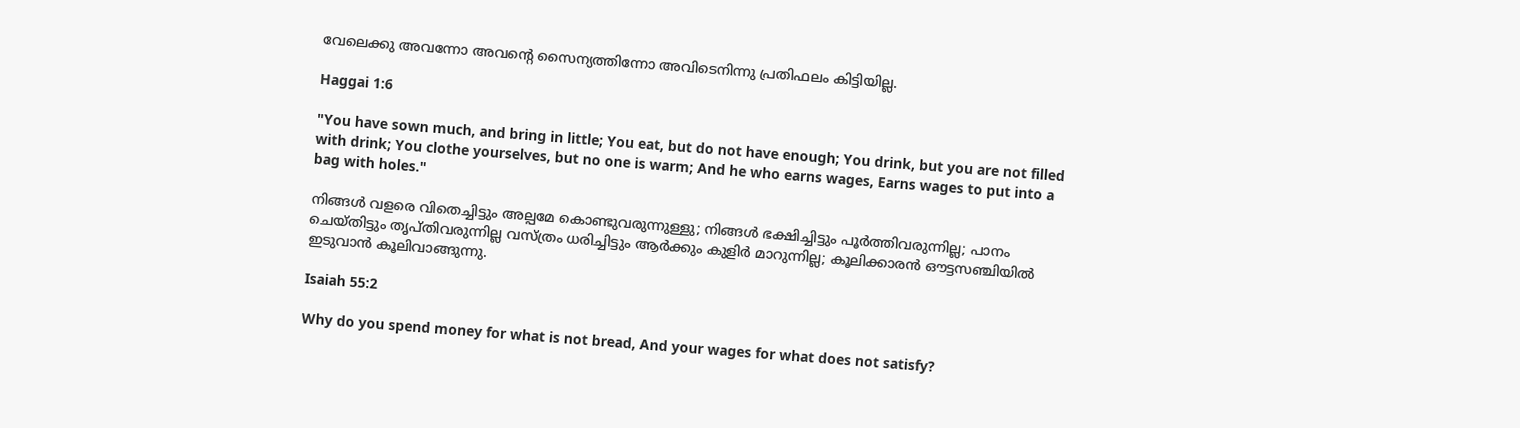വേലെക്കു അവന്നോ അവന്റെ സൈന്യത്തിന്നോ അവിടെനിന്നു പ്രതിഫലം കിട്ടിയില്ല.

Haggai 1:6

"You have sown much, and bring in little; You eat, but do not have enough; You drink, but you are not filled with drink; You clothe yourselves, but no one is warm; And he who earns wages, Earns wages to put into a bag with holes."

നിങ്ങൾ വളരെ വിതെച്ചിട്ടും അല്പമേ കൊണ്ടുവരുന്നുള്ളു; നിങ്ങൾ ഭക്ഷിച്ചിട്ടും പൂർത്തിവരുന്നില്ല; പാനം ചെയ്തിട്ടും തൃപ്തിവരുന്നില്ല വസ്ത്രം ധരിച്ചിട്ടും ആർക്കും കുളിർ മാറുന്നില്ല; കൂലിക്കാരൻ ഔട്ടസഞ്ചിയിൽ ഇടുവാൻ കൂലിവാങ്ങുന്നു.

Isaiah 55:2

Why do you spend money for what is not bread, And your wages for what does not satisfy?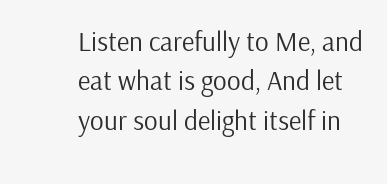Listen carefully to Me, and eat what is good, And let your soul delight itself in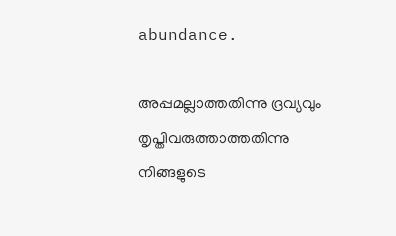abundance.

അപ്പമല്ലാത്തതിന്നു ദ്രവ്യവും തൃപ്തിവരുത്താത്തതിന്നു നിങ്ങളുടെ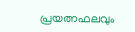പ്രയത്നഫലവും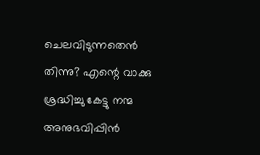ചെലവിടുന്നതെൻ തിന്നു? എന്റെ വാക്കു ശ്രദ്ധിച്ചു കേട്ടു നന്മ അനുഭവിപ്പിൻ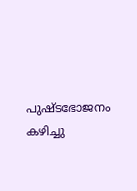പുഷ്ടഭോജനം കഴിച്ചു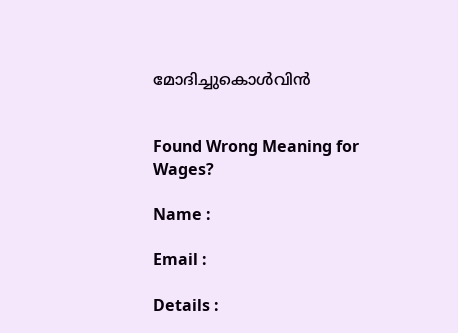മോദിച്ചുകൊൾവിൻ ‍


Found Wrong Meaning for Wages?

Name :

Email :

Details :